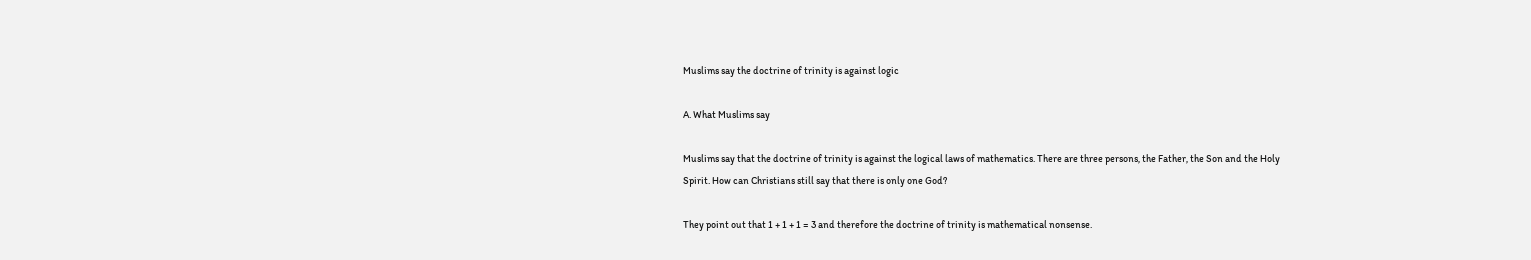Muslims say the doctrine of trinity is against logic

A. What Muslims say

Muslims say that the doctrine of trinity is against the logical laws of mathematics. There are three persons, the Father, the Son and the Holy Spirit. How can Christians still say that there is only one God?

They point out that 1 + 1 + 1 = 3 and therefore the doctrine of trinity is mathematical nonsense.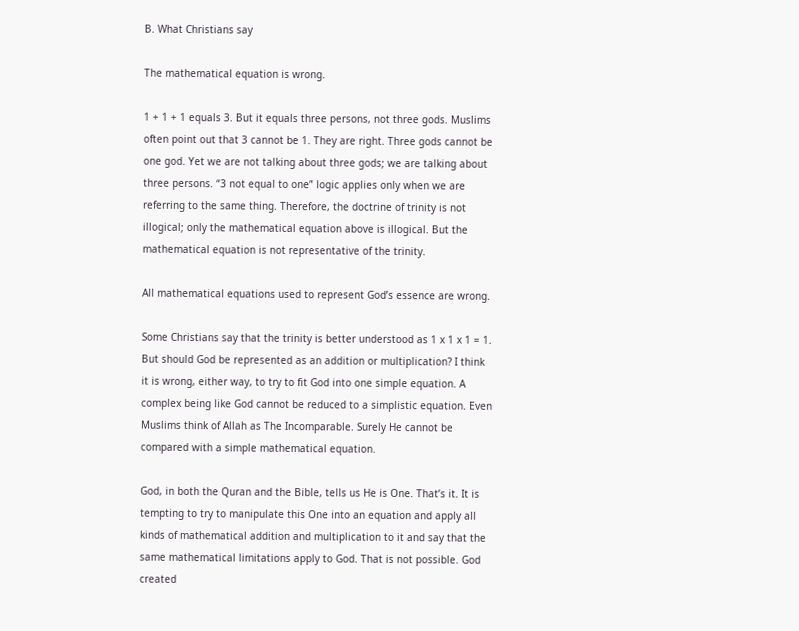B. What Christians say

The mathematical equation is wrong.

1 + 1 + 1 equals 3. But it equals three persons, not three gods. Muslims often point out that 3 cannot be 1. They are right. Three gods cannot be one god. Yet we are not talking about three gods; we are talking about three persons. “3 not equal to one” logic applies only when we are referring to the same thing. Therefore, the doctrine of trinity is not illogical; only the mathematical equation above is illogical. But the mathematical equation is not representative of the trinity.

All mathematical equations used to represent God’s essence are wrong.

Some Christians say that the trinity is better understood as 1 x 1 x 1 = 1. But should God be represented as an addition or multiplication? I think it is wrong, either way, to try to fit God into one simple equation. A complex being like God cannot be reduced to a simplistic equation. Even Muslims think of Allah as The Incomparable. Surely He cannot be compared with a simple mathematical equation.

God, in both the Quran and the Bible, tells us He is One. That’s it. It is tempting to try to manipulate this One into an equation and apply all kinds of mathematical addition and multiplication to it and say that the same mathematical limitations apply to God. That is not possible. God created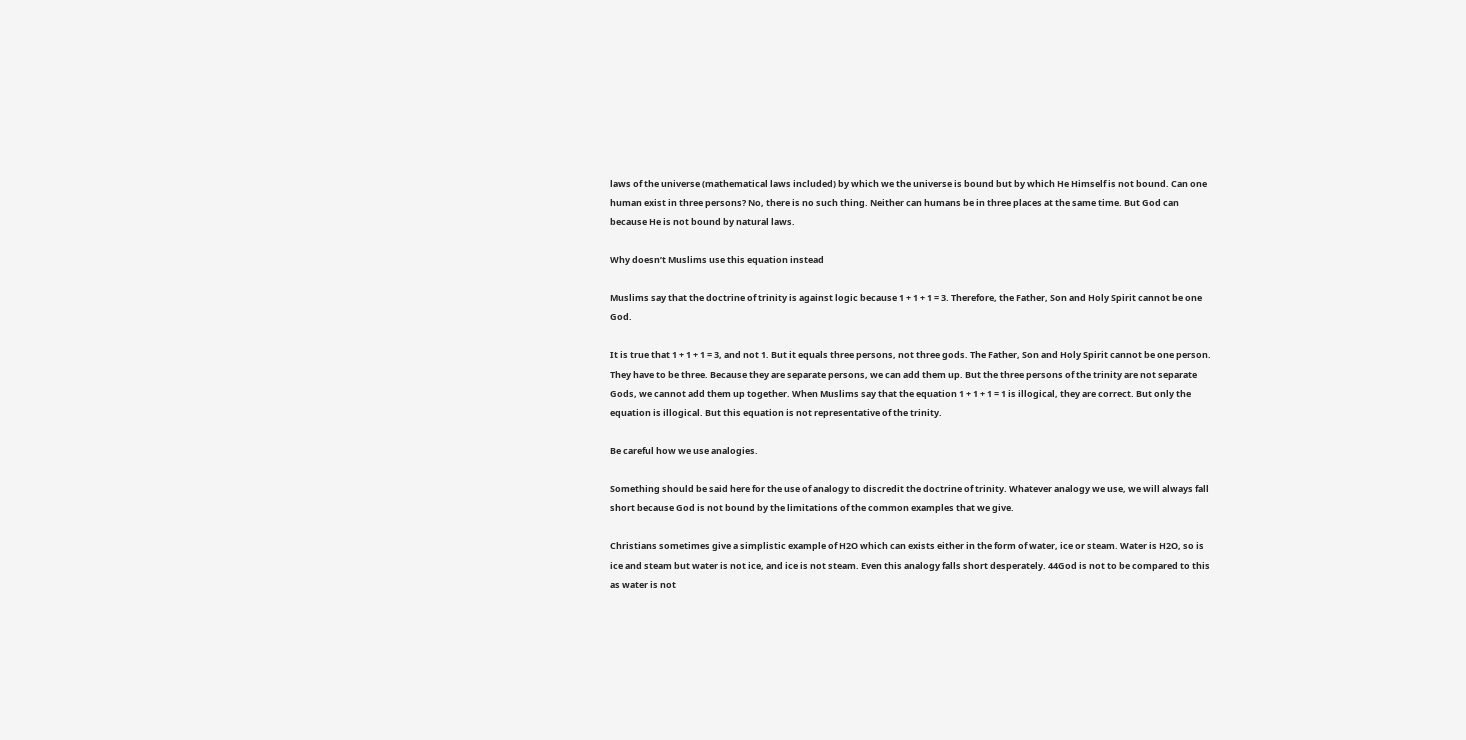laws of the universe (mathematical laws included) by which we the universe is bound but by which He Himself is not bound. Can one human exist in three persons? No, there is no such thing. Neither can humans be in three places at the same time. But God can because He is not bound by natural laws.

Why doesn’t Muslims use this equation instead

Muslims say that the doctrine of trinity is against logic because 1 + 1 + 1 = 3. Therefore, the Father, Son and Holy Spirit cannot be one God.

It is true that 1 + 1 + 1 = 3, and not 1. But it equals three persons, not three gods. The Father, Son and Holy Spirit cannot be one person. They have to be three. Because they are separate persons, we can add them up. But the three persons of the trinity are not separate Gods, we cannot add them up together. When Muslims say that the equation 1 + 1 + 1 = 1 is illogical, they are correct. But only the equation is illogical. But this equation is not representative of the trinity.

Be careful how we use analogies.

Something should be said here for the use of analogy to discredit the doctrine of trinity. Whatever analogy we use, we will always fall short because God is not bound by the limitations of the common examples that we give.

Christians sometimes give a simplistic example of H2O which can exists either in the form of water, ice or steam. Water is H2O, so is ice and steam but water is not ice, and ice is not steam. Even this analogy falls short desperately. 44God is not to be compared to this as water is not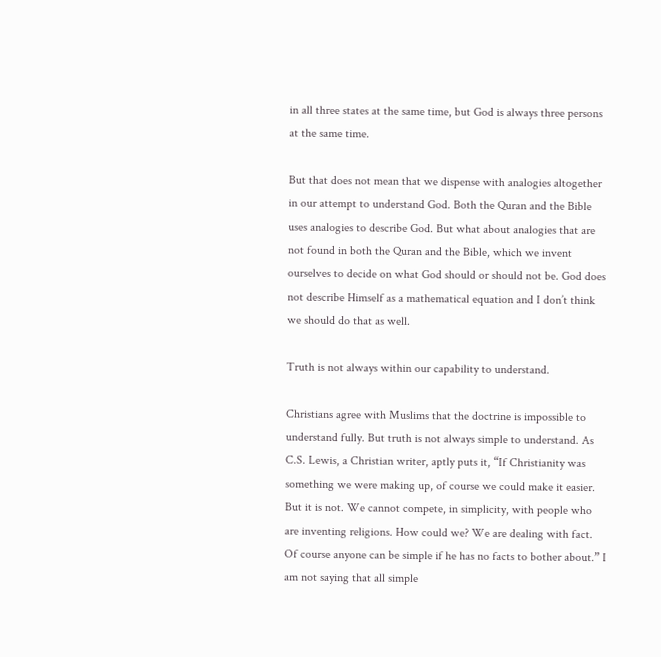in all three states at the same time, but God is always three persons at the same time.

But that does not mean that we dispense with analogies altogether in our attempt to understand God. Both the Quran and the Bible uses analogies to describe God. But what about analogies that are not found in both the Quran and the Bible, which we invent ourselves to decide on what God should or should not be. God does not describe Himself as a mathematical equation and I don’t think we should do that as well.

Truth is not always within our capability to understand.

Christians agree with Muslims that the doctrine is impossible to understand fully. But truth is not always simple to understand. As C.S. Lewis, a Christian writer, aptly puts it, “If Christianity was something we were making up, of course we could make it easier. But it is not. We cannot compete, in simplicity, with people who are inventing religions. How could we? We are dealing with fact. Of course anyone can be simple if he has no facts to bother about.” I am not saying that all simple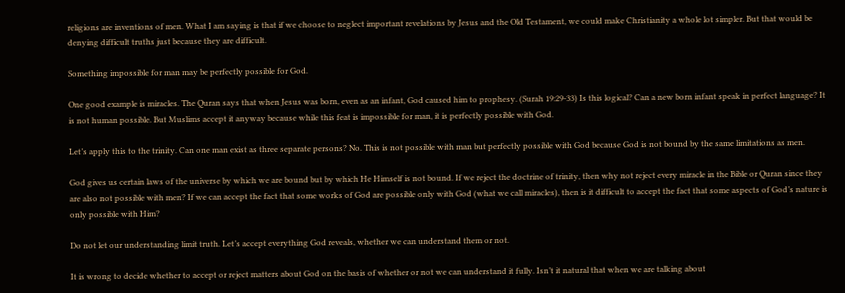religions are inventions of men. What I am saying is that if we choose to neglect important revelations by Jesus and the Old Testament, we could make Christianity a whole lot simpler. But that would be denying difficult truths just because they are difficult.

Something impossible for man may be perfectly possible for God.

One good example is miracles. The Quran says that when Jesus was born, even as an infant, God caused him to prophesy. (Surah 19:29-33) Is this logical? Can a new born infant speak in perfect language? It is not human possible. But Muslims accept it anyway because while this feat is impossible for man, it is perfectly possible with God.

Let’s apply this to the trinity. Can one man exist as three separate persons? No. This is not possible with man but perfectly possible with God because God is not bound by the same limitations as men.

God gives us certain laws of the universe by which we are bound but by which He Himself is not bound. If we reject the doctrine of trinity, then why not reject every miracle in the Bible or Quran since they are also not possible with men? If we can accept the fact that some works of God are possible only with God (what we call miracles), then is it difficult to accept the fact that some aspects of God’s nature is only possible with Him?

Do not let our understanding limit truth. Let’s accept everything God reveals, whether we can understand them or not.

It is wrong to decide whether to accept or reject matters about God on the basis of whether or not we can understand it fully. Isn’t it natural that when we are talking about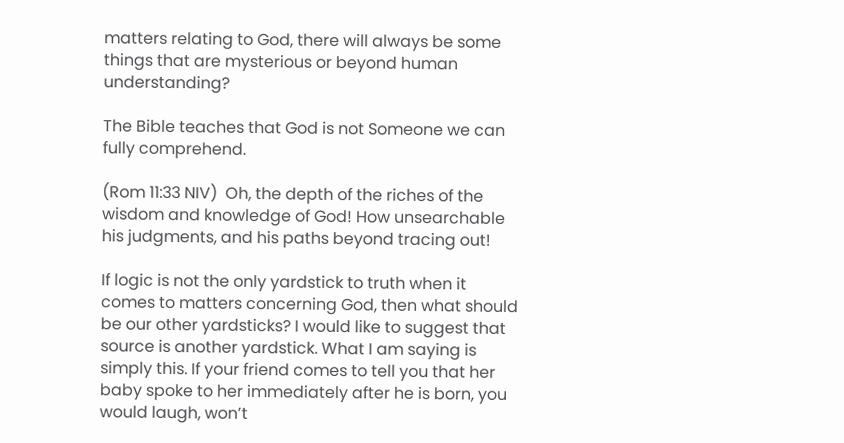matters relating to God, there will always be some things that are mysterious or beyond human understanding?

The Bible teaches that God is not Someone we can fully comprehend.

(Rom 11:33 NIV)  Oh, the depth of the riches of the wisdom and knowledge of God! How unsearchable his judgments, and his paths beyond tracing out!

If logic is not the only yardstick to truth when it comes to matters concerning God, then what should be our other yardsticks? I would like to suggest that source is another yardstick. What I am saying is simply this. If your friend comes to tell you that her baby spoke to her immediately after he is born, you would laugh, won’t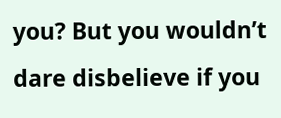you? But you wouldn’t dare disbelieve if you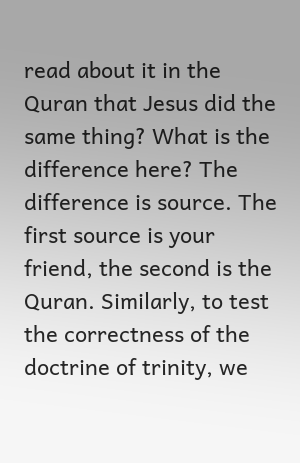read about it in the Quran that Jesus did the same thing? What is the difference here? The difference is source. The first source is your friend, the second is the Quran. Similarly, to test the correctness of the doctrine of trinity, we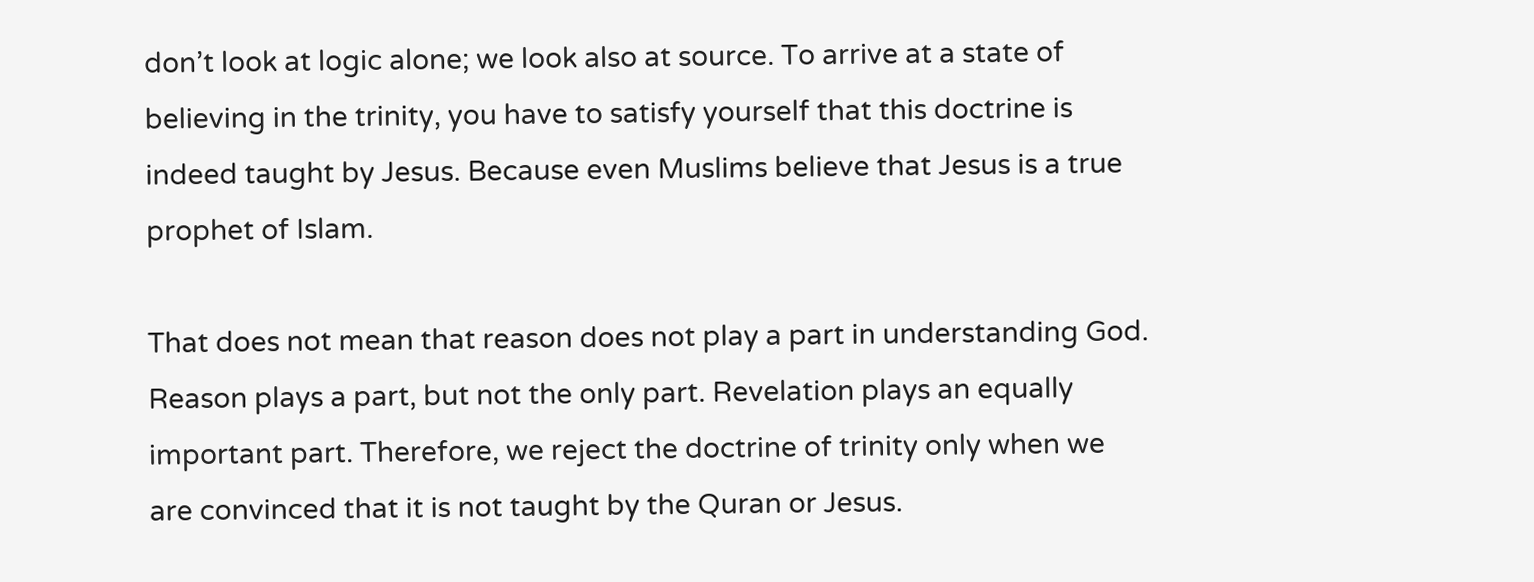don’t look at logic alone; we look also at source. To arrive at a state of believing in the trinity, you have to satisfy yourself that this doctrine is indeed taught by Jesus. Because even Muslims believe that Jesus is a true prophet of Islam.

That does not mean that reason does not play a part in understanding God. Reason plays a part, but not the only part. Revelation plays an equally important part. Therefore, we reject the doctrine of trinity only when we are convinced that it is not taught by the Quran or Jesus.